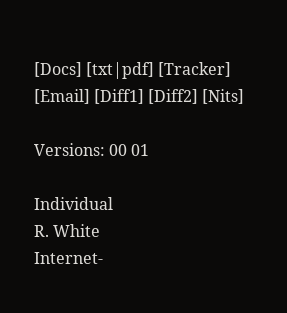[Docs] [txt|pdf] [Tracker] [Email] [Diff1] [Diff2] [Nits]

Versions: 00 01

Individual                                                      R. White
Internet-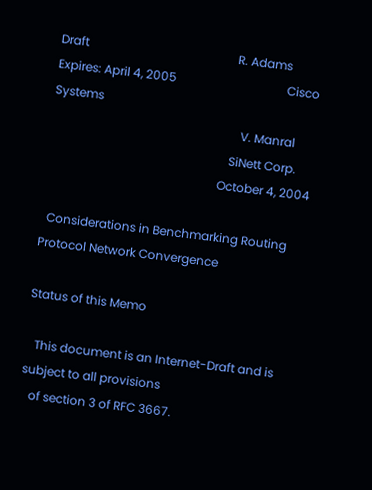Draft                                                  R. Adams
Expires: April 4, 2005                                     Cisco Systems
                                                               V. Manral
                                                            SiNett Corp.
                                                         October 4, 2004

  Considerations in Benchmarking Routing Protocol Network Convergence

Status of this Memo

   This document is an Internet-Draft and is subject to all provisions
   of section 3 of RFC 3667.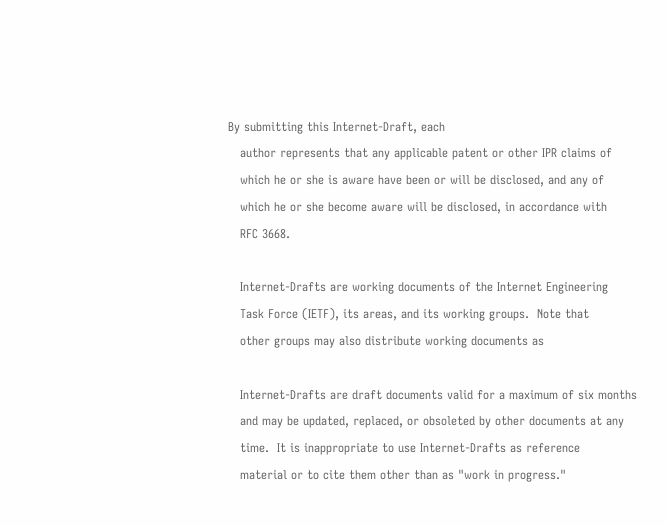By submitting this Internet-Draft, each
   author represents that any applicable patent or other IPR claims of
   which he or she is aware have been or will be disclosed, and any of
   which he or she become aware will be disclosed, in accordance with
   RFC 3668.

   Internet-Drafts are working documents of the Internet Engineering
   Task Force (IETF), its areas, and its working groups.  Note that
   other groups may also distribute working documents as

   Internet-Drafts are draft documents valid for a maximum of six months
   and may be updated, replaced, or obsoleted by other documents at any
   time.  It is inappropriate to use Internet-Drafts as reference
   material or to cite them other than as "work in progress."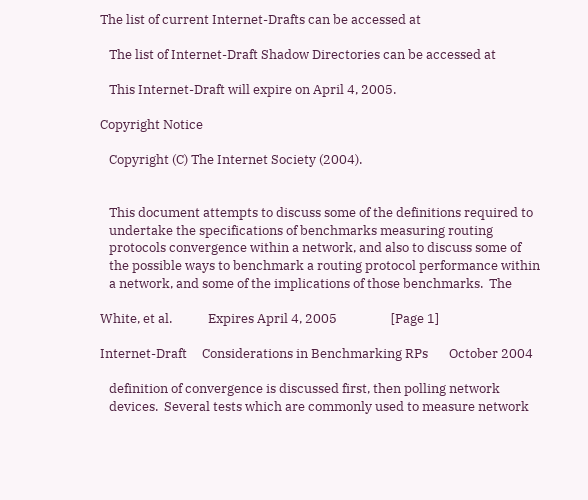The list of current Internet-Drafts can be accessed at

   The list of Internet-Draft Shadow Directories can be accessed at

   This Internet-Draft will expire on April 4, 2005.

Copyright Notice

   Copyright (C) The Internet Society (2004).


   This document attempts to discuss some of the definitions required to
   undertake the specifications of benchmarks measuring routing
   protocols convergence within a network, and also to discuss some of
   the possible ways to benchmark a routing protocol performance within
   a network, and some of the implications of those benchmarks.  The

White, et al.            Expires April 4, 2005                  [Page 1]

Internet-Draft     Considerations in Benchmarking RPs       October 2004

   definition of convergence is discussed first, then polling network
   devices.  Several tests which are commonly used to measure network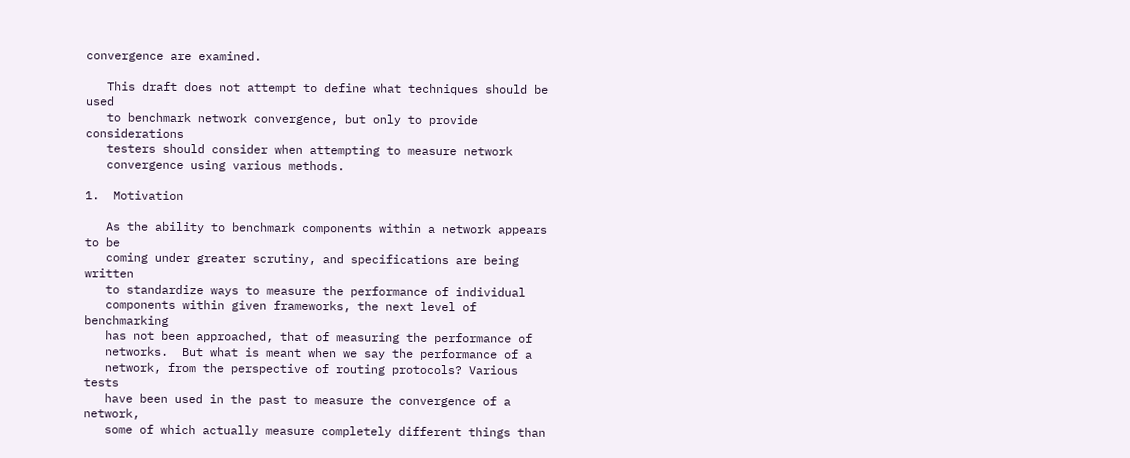convergence are examined.

   This draft does not attempt to define what techniques should be used
   to benchmark network convergence, but only to provide considerations
   testers should consider when attempting to measure network
   convergence using various methods.

1.  Motivation

   As the ability to benchmark components within a network appears to be
   coming under greater scrutiny, and specifications are being written
   to standardize ways to measure the performance of individual
   components within given frameworks, the next level of benchmarking
   has not been approached, that of measuring the performance of
   networks.  But what is meant when we say the performance of a
   network, from the perspective of routing protocols? Various tests
   have been used in the past to measure the convergence of a network,
   some of which actually measure completely different things than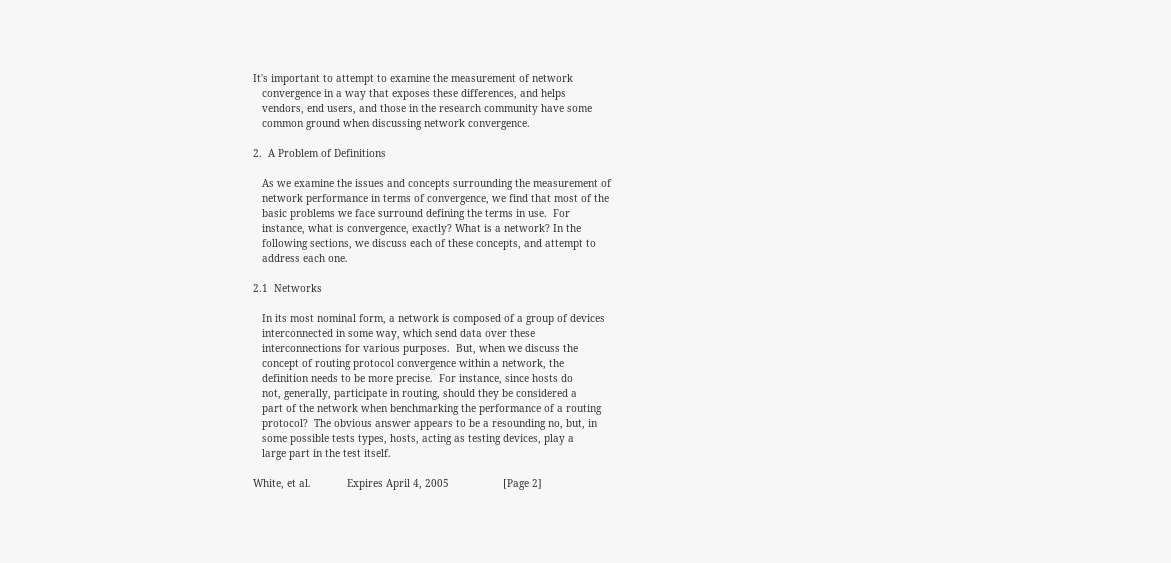It's important to attempt to examine the measurement of network
   convergence in a way that exposes these differences, and helps
   vendors, end users, and those in the research community have some
   common ground when discussing network convergence.

2.  A Problem of Definitions

   As we examine the issues and concepts surrounding the measurement of
   network performance in terms of convergence, we find that most of the
   basic problems we face surround defining the terms in use.  For
   instance, what is convergence, exactly? What is a network? In the
   following sections, we discuss each of these concepts, and attempt to
   address each one.

2.1  Networks

   In its most nominal form, a network is composed of a group of devices
   interconnected in some way, which send data over these
   interconnections for various purposes.  But, when we discuss the
   concept of routing protocol convergence within a network, the
   definition needs to be more precise.  For instance, since hosts do
   not, generally, participate in routing, should they be considered a
   part of the network when benchmarking the performance of a routing
   protocol?  The obvious answer appears to be a resounding no, but, in
   some possible tests types, hosts, acting as testing devices, play a
   large part in the test itself.

White, et al.            Expires April 4, 2005                  [Page 2]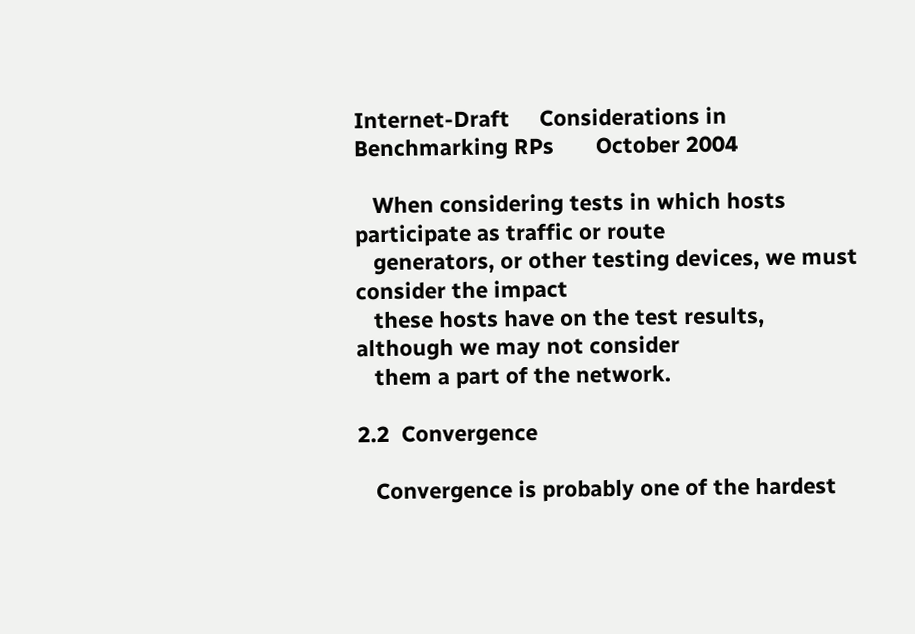Internet-Draft     Considerations in Benchmarking RPs       October 2004

   When considering tests in which hosts participate as traffic or route
   generators, or other testing devices, we must consider the impact
   these hosts have on the test results, although we may not consider
   them a part of the network.

2.2  Convergence

   Convergence is probably one of the hardest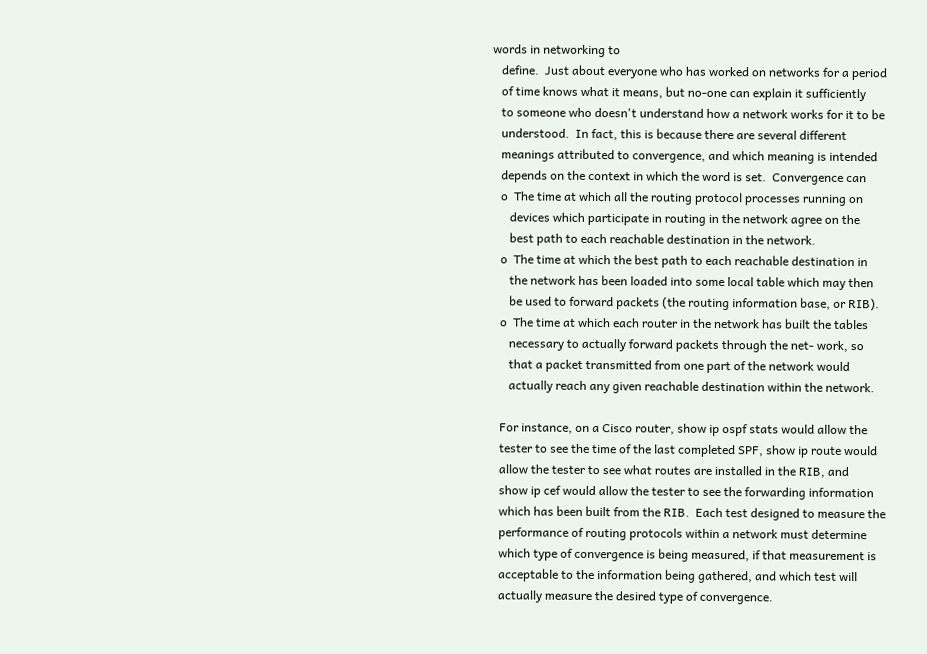words in networking to
   define.  Just about everyone who has worked on networks for a period
   of time knows what it means, but no-one can explain it sufficiently
   to someone who doesn't understand how a network works for it to be
   understood.  In fact, this is because there are several different
   meanings attributed to convergence, and which meaning is intended
   depends on the context in which the word is set.  Convergence can
   o  The time at which all the routing protocol processes running on
      devices which participate in routing in the network agree on the
      best path to each reachable destination in the network.
   o  The time at which the best path to each reachable destination in
      the network has been loaded into some local table which may then
      be used to forward packets (the routing information base, or RIB).
   o  The time at which each router in the network has built the tables
      necessary to actually forward packets through the net- work, so
      that a packet transmitted from one part of the network would
      actually reach any given reachable destination within the network.

   For instance, on a Cisco router, show ip ospf stats would allow the
   tester to see the time of the last completed SPF, show ip route would
   allow the tester to see what routes are installed in the RIB, and
   show ip cef would allow the tester to see the forwarding information
   which has been built from the RIB.  Each test designed to measure the
   performance of routing protocols within a network must determine
   which type of convergence is being measured, if that measurement is
   acceptable to the information being gathered, and which test will
   actually measure the desired type of convergence.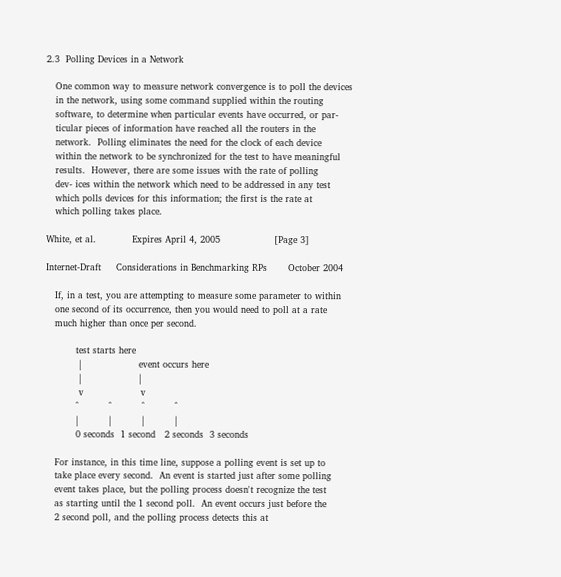2.3  Polling Devices in a Network

   One common way to measure network convergence is to poll the devices
   in the network, using some command supplied within the routing
   software, to determine when particular events have occurred, or par-
   ticular pieces of information have reached all the routers in the
   network.  Polling eliminates the need for the clock of each device
   within the network to be synchronized for the test to have meaningful
   results.  However, there are some issues with the rate of polling
   dev- ices within the network which need to be addressed in any test
   which polls devices for this information; the first is the rate at
   which polling takes place.

White, et al.            Expires April 4, 2005                  [Page 3]

Internet-Draft     Considerations in Benchmarking RPs       October 2004

   If, in a test, you are attempting to measure some parameter to within
   one second of its occurrence, then you would need to poll at a rate
   much higher than once per second.

          test starts here
           |                   event occurs here
           |                   |
           v                   v
          ^          ^          ^          ^
          |          |          |          |
          0 seconds  1 second   2 seconds  3 seconds

   For instance, in this time line, suppose a polling event is set up to
   take place every second.  An event is started just after some polling
   event takes place, but the polling process doesn't recognize the test
   as starting until the 1 second poll.  An event occurs just before the
   2 second poll, and the polling process detects this at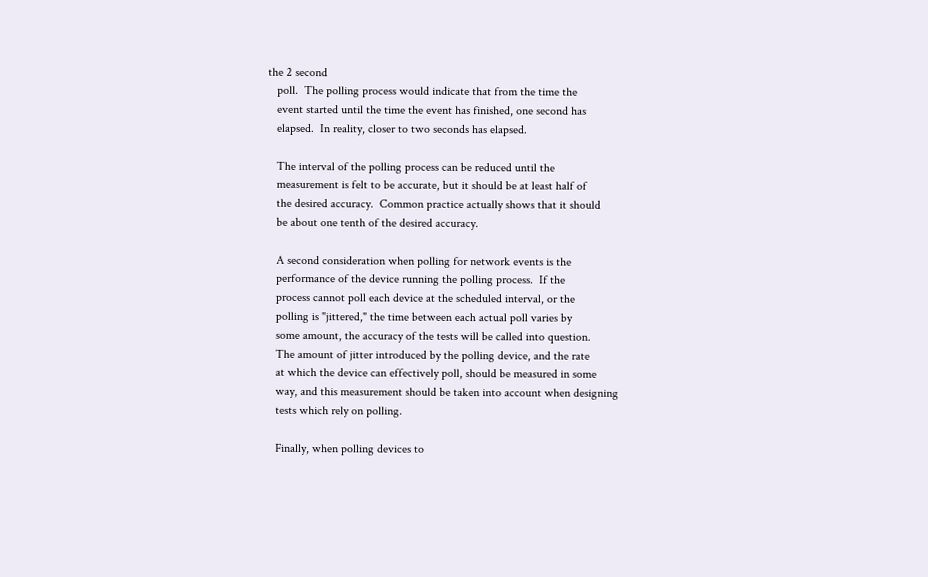the 2 second
   poll.  The polling process would indicate that from the time the
   event started until the time the event has finished, one second has
   elapsed.  In reality, closer to two seconds has elapsed.

   The interval of the polling process can be reduced until the
   measurement is felt to be accurate, but it should be at least half of
   the desired accuracy.  Common practice actually shows that it should
   be about one tenth of the desired accuracy.

   A second consideration when polling for network events is the
   performance of the device running the polling process.  If the
   process cannot poll each device at the scheduled interval, or the
   polling is "jittered," the time between each actual poll varies by
   some amount, the accuracy of the tests will be called into question.
   The amount of jitter introduced by the polling device, and the rate
   at which the device can effectively poll, should be measured in some
   way, and this measurement should be taken into account when designing
   tests which rely on polling.

   Finally, when polling devices to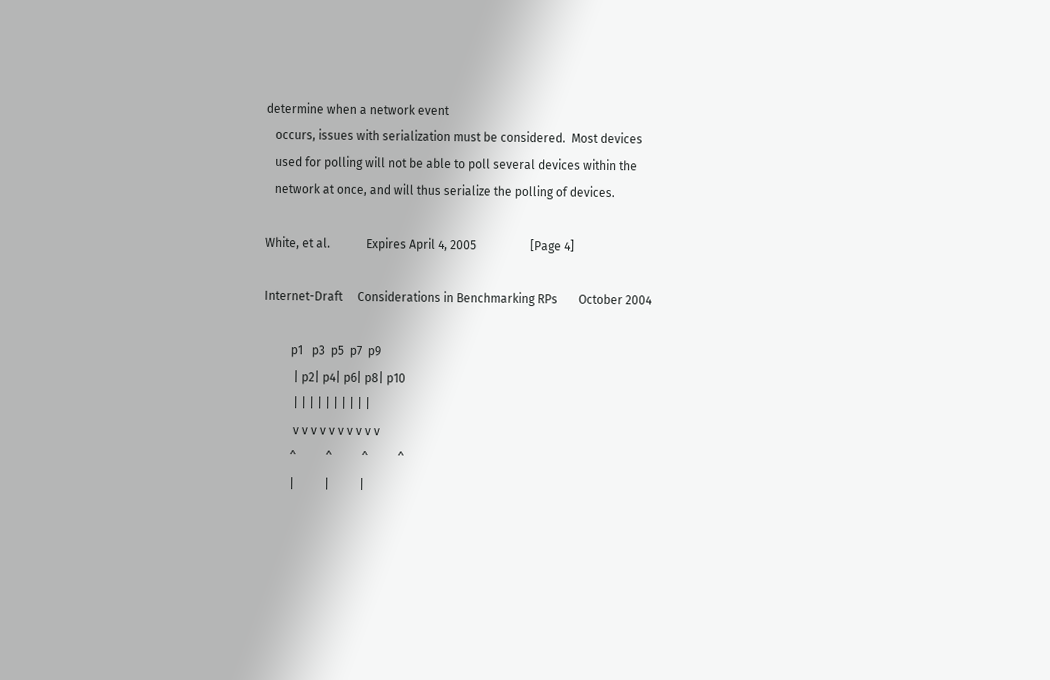determine when a network event
   occurs, issues with serialization must be considered.  Most devices
   used for polling will not be able to poll several devices within the
   network at once, and will thus serialize the polling of devices.

White, et al.            Expires April 4, 2005                  [Page 4]

Internet-Draft     Considerations in Benchmarking RPs       October 2004

         p1   p3  p5  p7  p9
          | p2| p4| p6| p8| p10
          | | | | | | | | | |
          v v v v v v v v v v
         ^          ^          ^          ^
         |          |          |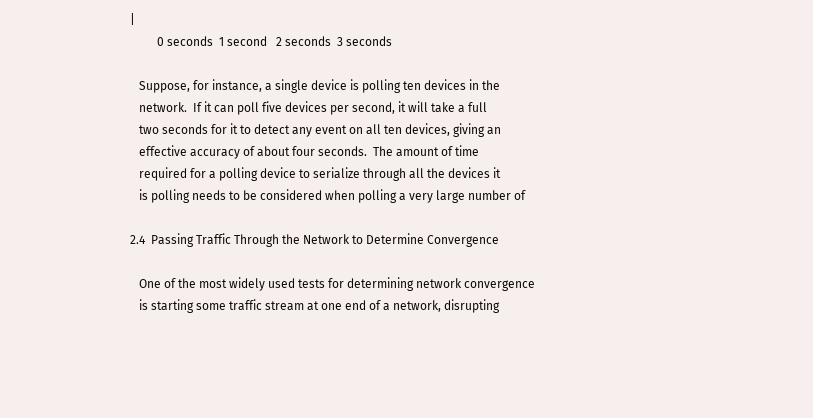|
         0 seconds  1 second   2 seconds  3 seconds

   Suppose, for instance, a single device is polling ten devices in the
   network.  If it can poll five devices per second, it will take a full
   two seconds for it to detect any event on all ten devices, giving an
   effective accuracy of about four seconds.  The amount of time
   required for a polling device to serialize through all the devices it
   is polling needs to be considered when polling a very large number of

2.4  Passing Traffic Through the Network to Determine Convergence

   One of the most widely used tests for determining network convergence
   is starting some traffic stream at one end of a network, disrupting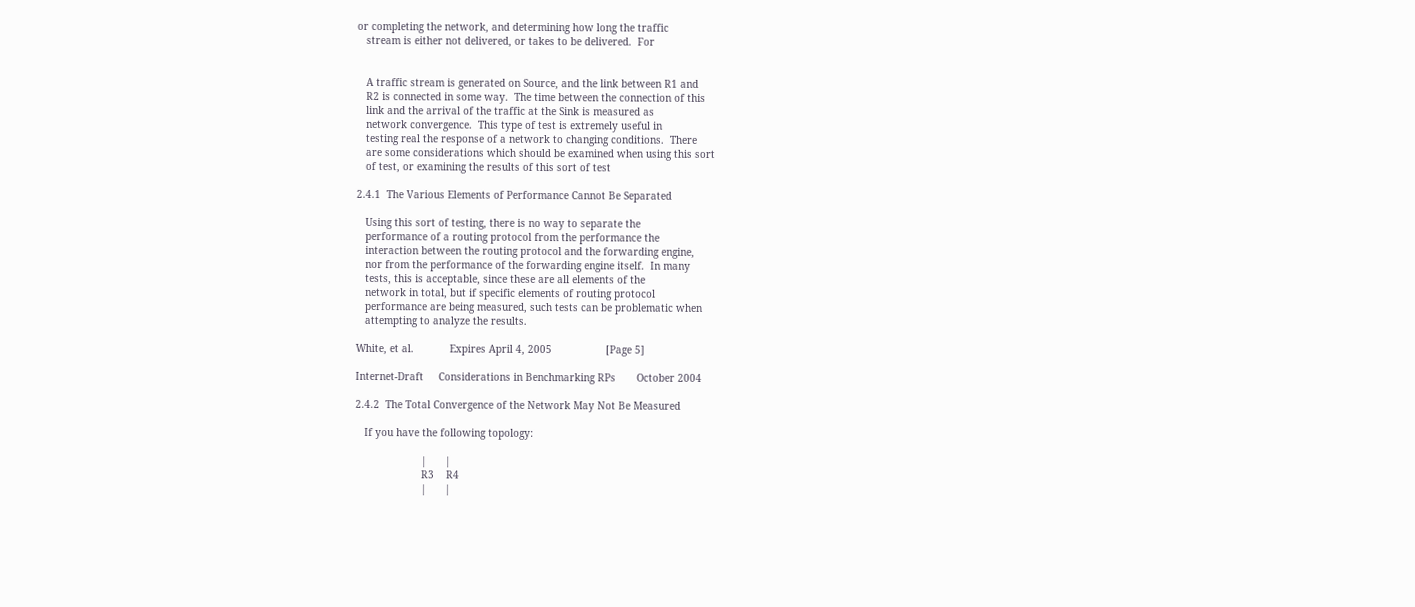or completing the network, and determining how long the traffic
   stream is either not delivered, or takes to be delivered.  For


   A traffic stream is generated on Source, and the link between R1 and
   R2 is connected in some way.  The time between the connection of this
   link and the arrival of the traffic at the Sink is measured as
   network convergence.  This type of test is extremely useful in
   testing real the response of a network to changing conditions.  There
   are some considerations which should be examined when using this sort
   of test, or examining the results of this sort of test

2.4.1  The Various Elements of Performance Cannot Be Separated

   Using this sort of testing, there is no way to separate the
   performance of a routing protocol from the performance the
   interaction between the routing protocol and the forwarding engine,
   nor from the performance of the forwarding engine itself.  In many
   tests, this is acceptable, since these are all elements of the
   network in total, but if specific elements of routing protocol
   performance are being measured, such tests can be problematic when
   attempting to analyze the results.

White, et al.            Expires April 4, 2005                  [Page 5]

Internet-Draft     Considerations in Benchmarking RPs       October 2004

2.4.2  The Total Convergence of the Network May Not Be Measured

   If you have the following topology:

                      |      |
                      R3    R4
                      |      |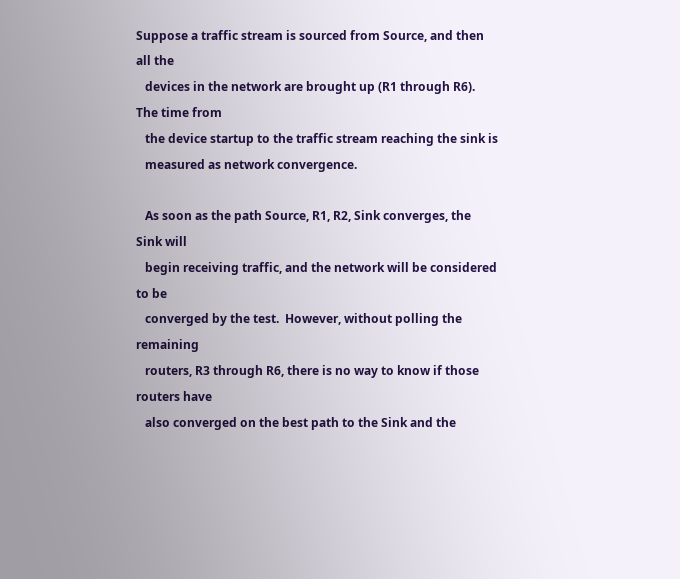Suppose a traffic stream is sourced from Source, and then all the
   devices in the network are brought up (R1 through R6).  The time from
   the device startup to the traffic stream reaching the sink is
   measured as network convergence.

   As soon as the path Source, R1, R2, Sink converges, the Sink will
   begin receiving traffic, and the network will be considered to be
   converged by the test.  However, without polling the remaining
   routers, R3 through R6, there is no way to know if those routers have
   also converged on the best path to the Sink and the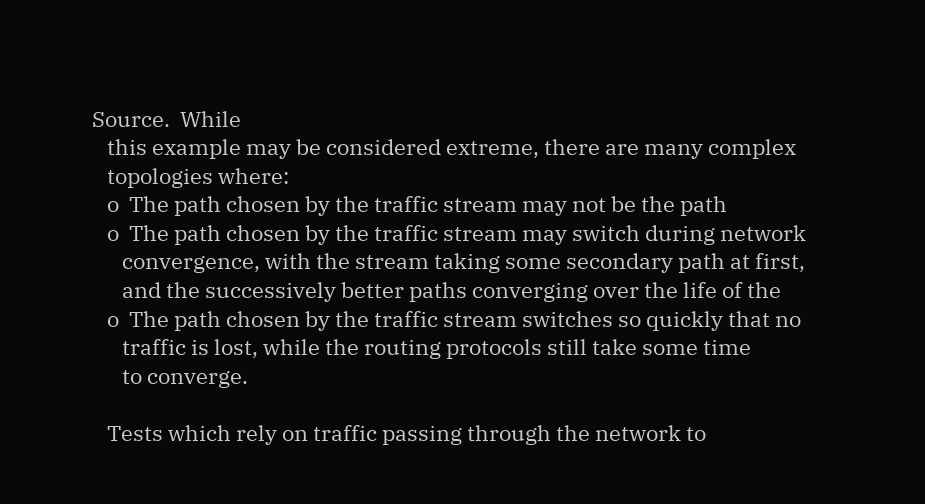Source.  While
   this example may be considered extreme, there are many complex
   topologies where:
   o  The path chosen by the traffic stream may not be the path
   o  The path chosen by the traffic stream may switch during network
      convergence, with the stream taking some secondary path at first,
      and the successively better paths converging over the life of the
   o  The path chosen by the traffic stream switches so quickly that no
      traffic is lost, while the routing protocols still take some time
      to converge.

   Tests which rely on traffic passing through the network to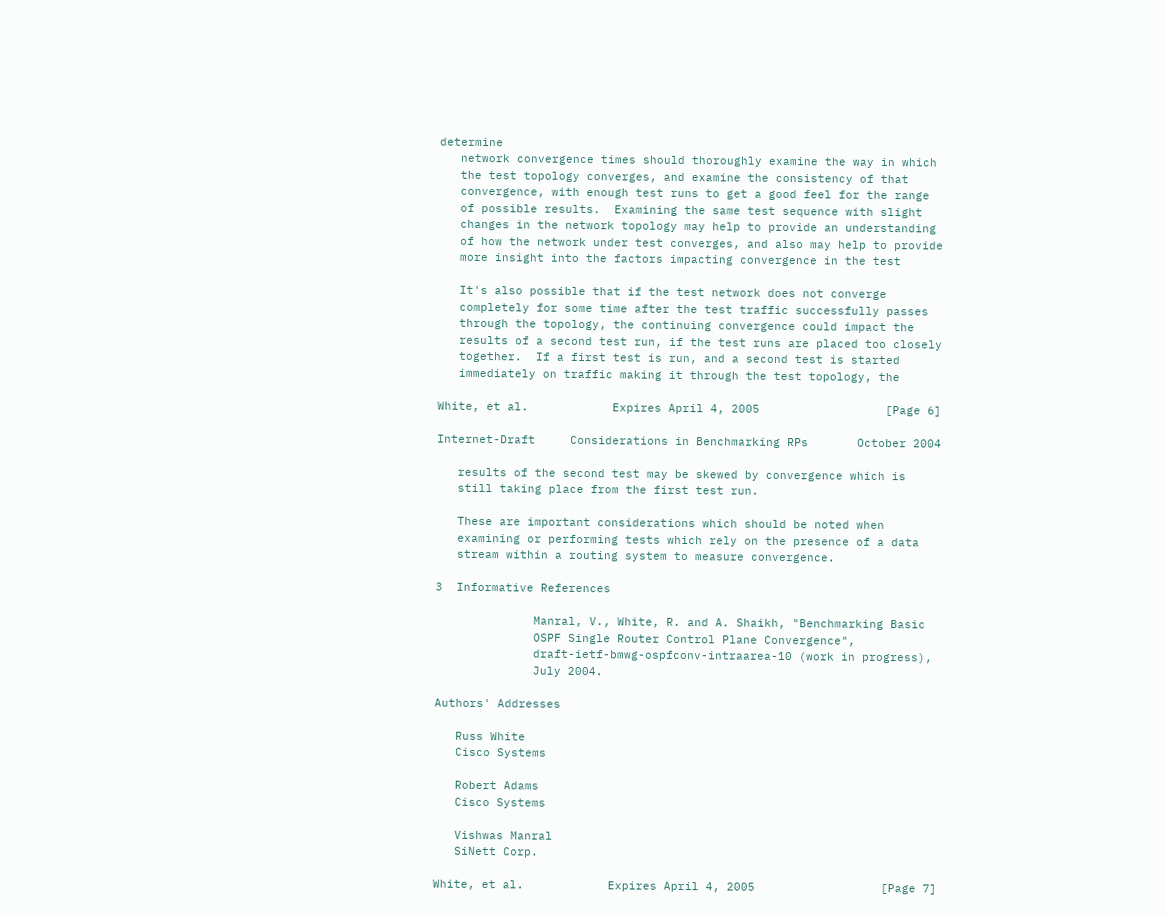determine
   network convergence times should thoroughly examine the way in which
   the test topology converges, and examine the consistency of that
   convergence, with enough test runs to get a good feel for the range
   of possible results.  Examining the same test sequence with slight
   changes in the network topology may help to provide an understanding
   of how the network under test converges, and also may help to provide
   more insight into the factors impacting convergence in the test

   It's also possible that if the test network does not converge
   completely for some time after the test traffic successfully passes
   through the topology, the continuing convergence could impact the
   results of a second test run, if the test runs are placed too closely
   together.  If a first test is run, and a second test is started
   immediately on traffic making it through the test topology, the

White, et al.            Expires April 4, 2005                  [Page 6]

Internet-Draft     Considerations in Benchmarking RPs       October 2004

   results of the second test may be skewed by convergence which is
   still taking place from the first test run.

   These are important considerations which should be noted when
   examining or performing tests which rely on the presence of a data
   stream within a routing system to measure convergence.

3  Informative References

              Manral, V., White, R. and A. Shaikh, "Benchmarking Basic
              OSPF Single Router Control Plane Convergence",
              draft-ietf-bmwg-ospfconv-intraarea-10 (work in progress),
              July 2004.

Authors' Addresses

   Russ White
   Cisco Systems

   Robert Adams
   Cisco Systems

   Vishwas Manral
   SiNett Corp.

White, et al.            Expires April 4, 2005                  [Page 7]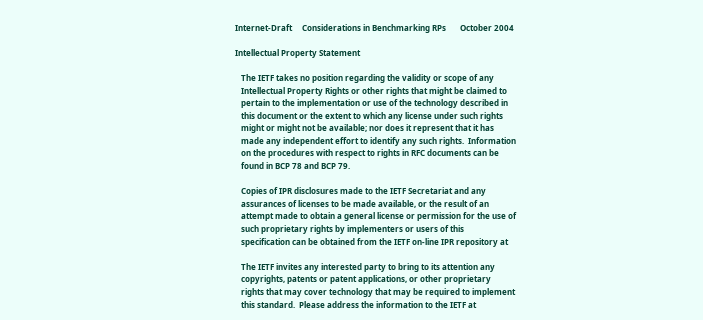Internet-Draft     Considerations in Benchmarking RPs       October 2004

Intellectual Property Statement

   The IETF takes no position regarding the validity or scope of any
   Intellectual Property Rights or other rights that might be claimed to
   pertain to the implementation or use of the technology described in
   this document or the extent to which any license under such rights
   might or might not be available; nor does it represent that it has
   made any independent effort to identify any such rights.  Information
   on the procedures with respect to rights in RFC documents can be
   found in BCP 78 and BCP 79.

   Copies of IPR disclosures made to the IETF Secretariat and any
   assurances of licenses to be made available, or the result of an
   attempt made to obtain a general license or permission for the use of
   such proprietary rights by implementers or users of this
   specification can be obtained from the IETF on-line IPR repository at

   The IETF invites any interested party to bring to its attention any
   copyrights, patents or patent applications, or other proprietary
   rights that may cover technology that may be required to implement
   this standard.  Please address the information to the IETF at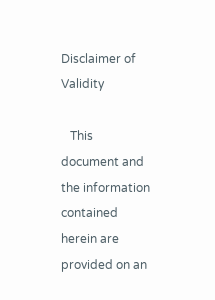Disclaimer of Validity

   This document and the information contained herein are provided on an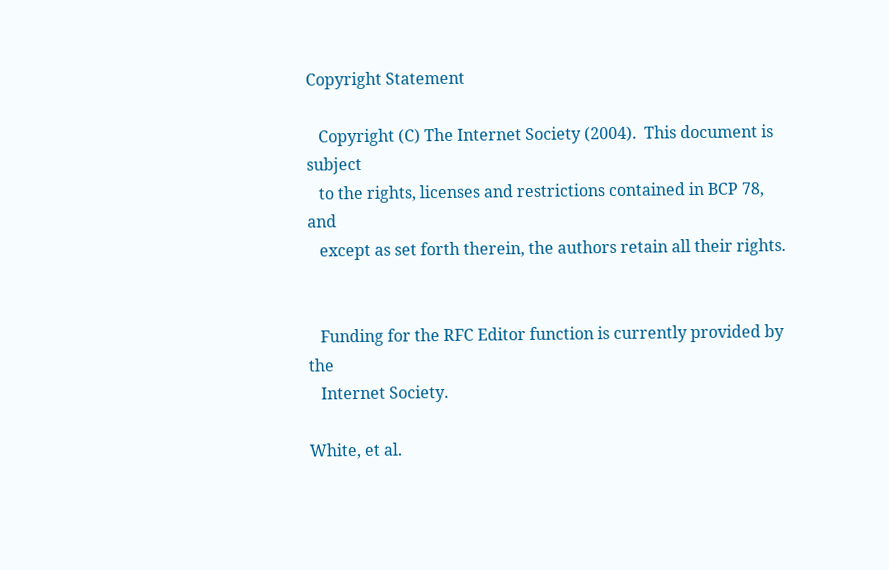Copyright Statement

   Copyright (C) The Internet Society (2004).  This document is subject
   to the rights, licenses and restrictions contained in BCP 78, and
   except as set forth therein, the authors retain all their rights.


   Funding for the RFC Editor function is currently provided by the
   Internet Society.

White, et al.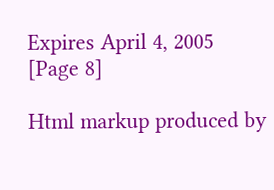Expires April 4, 2005                  [Page 8]

Html markup produced by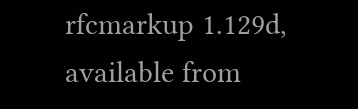rfcmarkup 1.129d, available from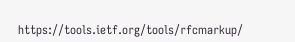https://tools.ietf.org/tools/rfcmarkup/